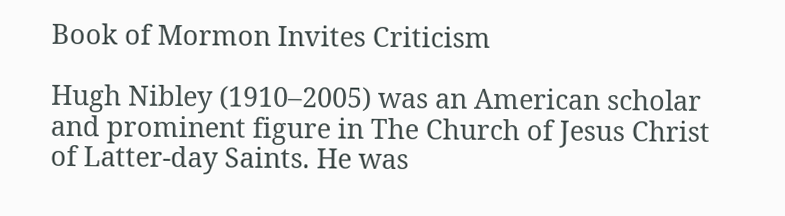Book of Mormon Invites Criticism

Hugh Nibley (1910–2005) was an American scholar and prominent figure in The Church of Jesus Christ of Latter-day Saints. He was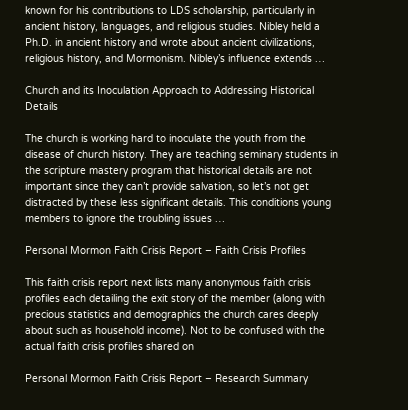known for his contributions to LDS scholarship, particularly in ancient history, languages, and religious studies. Nibley held a Ph.D. in ancient history and wrote about ancient civilizations, religious history, and Mormonism. Nibley’s influence extends …

Church and its Inoculation Approach to Addressing Historical Details

The church is working hard to inoculate the youth from the disease of church history. They are teaching seminary students in the scripture mastery program that historical details are not important since they can’t provide salvation, so let’s not get distracted by these less significant details. This conditions young members to ignore the troubling issues …

Personal Mormon Faith Crisis Report – Faith Crisis Profiles

This faith crisis report next lists many anonymous faith crisis profiles each detailing the exit story of the member (along with precious statistics and demographics the church cares deeply about such as household income). Not to be confused with the actual faith crisis profiles shared on

Personal Mormon Faith Crisis Report – Research Summary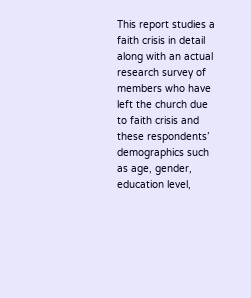This report studies a faith crisis in detail along with an actual research survey of members who have left the church due to faith crisis and these respondents’ demographics such as age, gender, education level,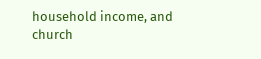household income, and church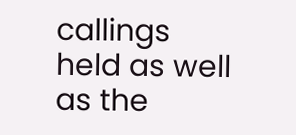callings held as well as the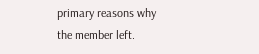primary reasons why the member left.